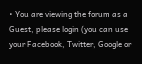• You are viewing the forum as a Guest, please login (you can use your Facebook, Twitter, Google or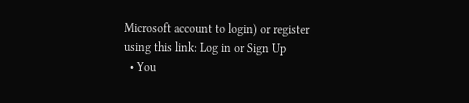Microsoft account to login) or register using this link: Log in or Sign Up
  • You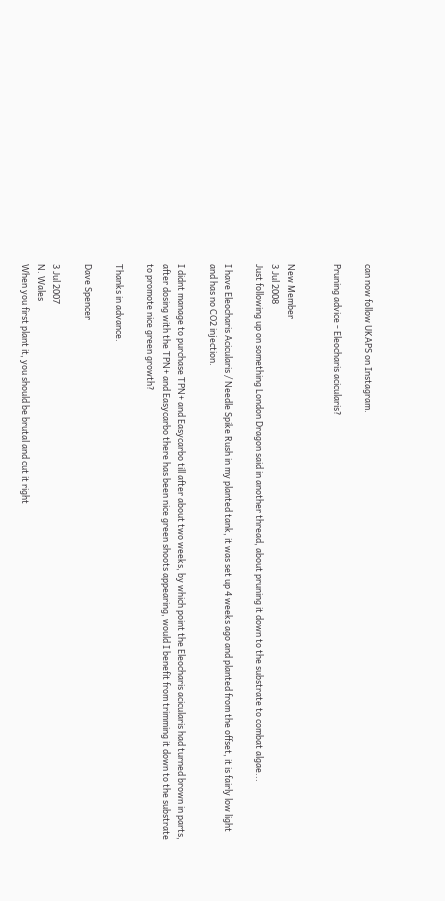can now follow UKAPS on Instagram.

Pruning advice - Eleocharis acicularis?


New Member
3 Jul 2008
Just following up on something London Dragon said in another thread, about pruning it down to the substrate to combat algae...

I have Eleocharis Acicularis / Needle Spike Rush in my planted tank, it was set up 4 weeks ago and planted from the offset, it is fairly low light and has no CO2 injection.

I didnt manage to purchase TPN+ and Easycarbo till after about two weeks, by which point the Eleocharis acicularis had turned brown in parts, after dosing with the TPN+ and Easycarbo there has been nice green shoots appearing, would I benefit from trimming it down to the substrate to promote nice green growth?

Thanks in advance.

Dave Spencer

3 Jul 2007
N. Wales
When you first plant it, you should be brutal and cut it right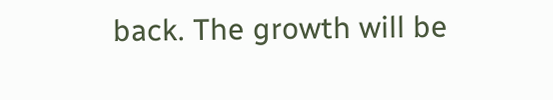back. The growth will be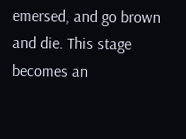emersed, and go brown and die. This stage becomes an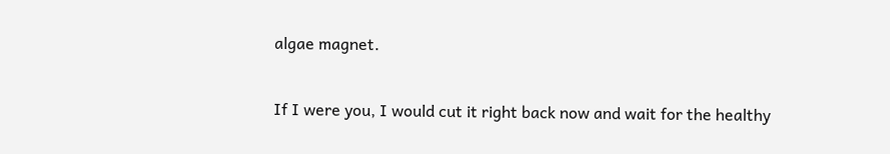algae magnet.

If I were you, I would cut it right back now and wait for the healthy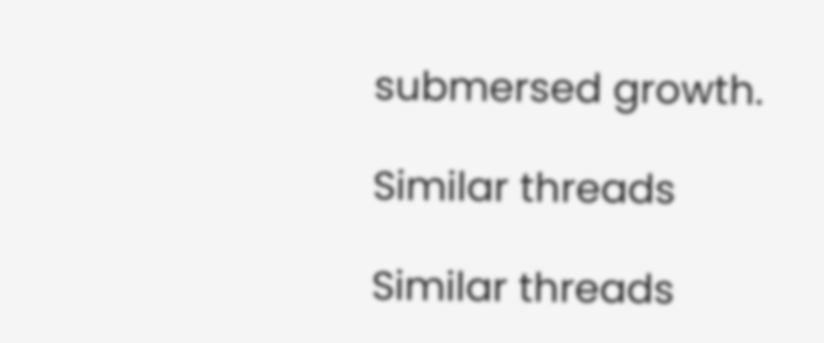submersed growth.

Similar threads

Similar threads